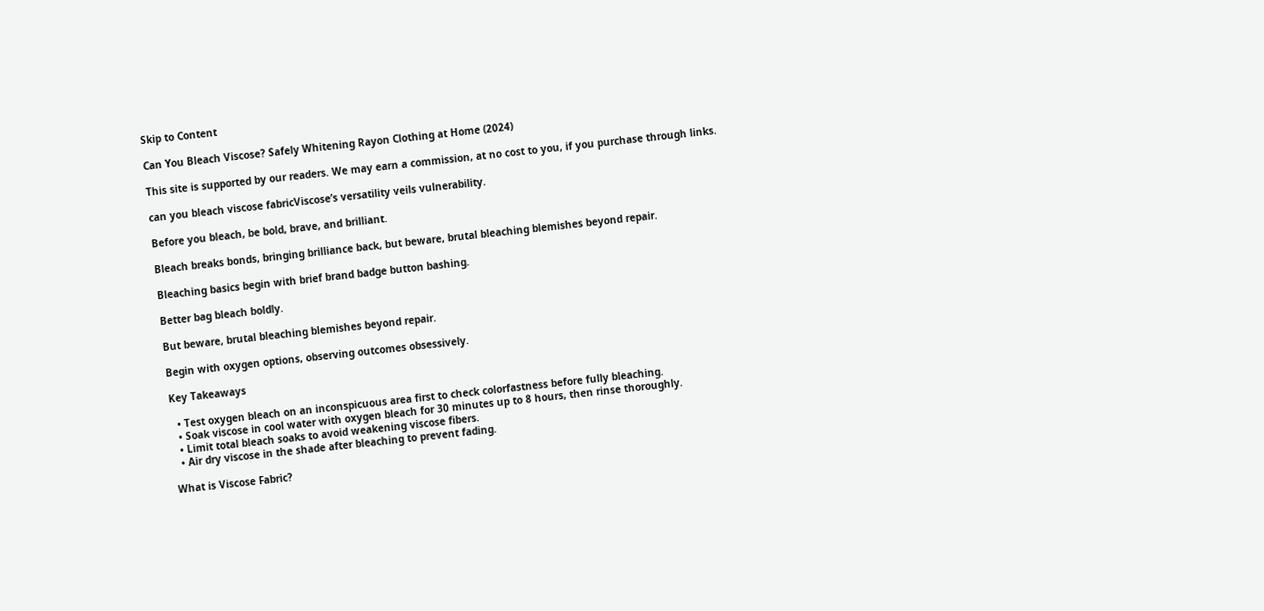Skip to Content

Can You Bleach Viscose? Safely Whitening Rayon Clothing at Home (2024)

This site is supported by our readers. We may earn a commission, at no cost to you, if you purchase through links.

can you bleach viscose fabricViscose’s versatility veils vulnerability.

Before you bleach, be bold, brave, and brilliant.

Bleach breaks bonds, bringing brilliance back, but beware, brutal bleaching blemishes beyond repair.

Bleaching basics begin with brief brand badge button bashing.

Better bag bleach boldly.

But beware, brutal bleaching blemishes beyond repair.

Begin with oxygen options, observing outcomes obsessively.

Key Takeaways

  • Test oxygen bleach on an inconspicuous area first to check colorfastness before fully bleaching.
  • Soak viscose in cool water with oxygen bleach for 30 minutes up to 8 hours, then rinse thoroughly.
  • Limit total bleach soaks to avoid weakening viscose fibers.
  • Air dry viscose in the shade after bleaching to prevent fading.

What is Viscose Fabric?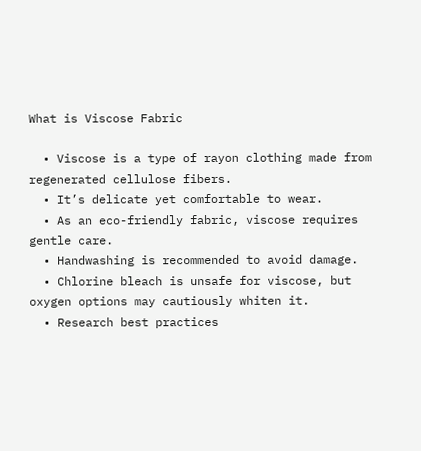What is Viscose Fabric

  • Viscose is a type of rayon clothing made from regenerated cellulose fibers.
  • It’s delicate yet comfortable to wear.
  • As an eco-friendly fabric, viscose requires gentle care.
  • Handwashing is recommended to avoid damage.
  • Chlorine bleach is unsafe for viscose, but oxygen options may cautiously whiten it.
  • Research best practices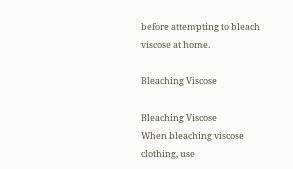before attempting to bleach viscose at home.

Bleaching Viscose

Bleaching Viscose
When bleaching viscose clothing, use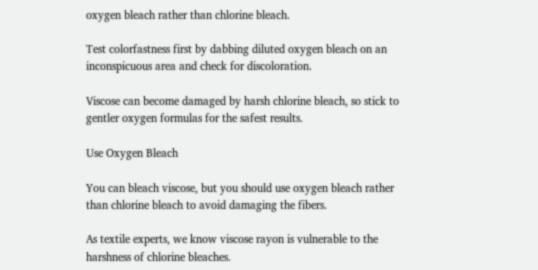oxygen bleach rather than chlorine bleach.

Test colorfastness first by dabbing diluted oxygen bleach on an inconspicuous area and check for discoloration.

Viscose can become damaged by harsh chlorine bleach, so stick to gentler oxygen formulas for the safest results.

Use Oxygen Bleach

You can bleach viscose, but you should use oxygen bleach rather than chlorine bleach to avoid damaging the fibers.

As textile experts, we know viscose rayon is vulnerable to the harshness of chlorine bleaches.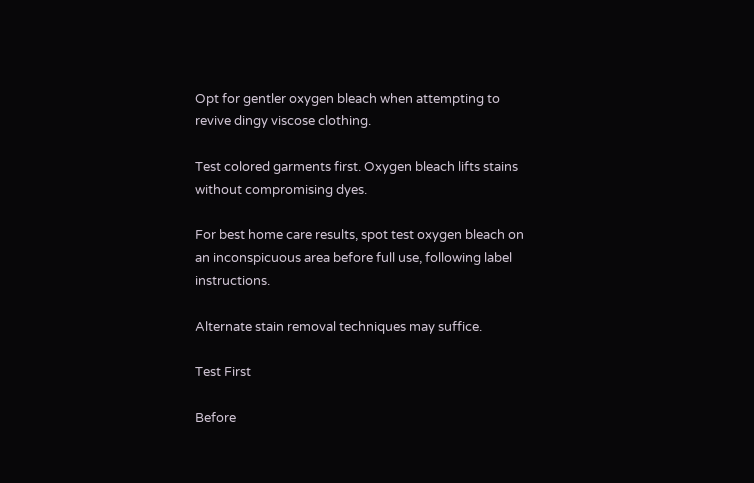Opt for gentler oxygen bleach when attempting to revive dingy viscose clothing.

Test colored garments first. Oxygen bleach lifts stains without compromising dyes.

For best home care results, spot test oxygen bleach on an inconspicuous area before full use, following label instructions.

Alternate stain removal techniques may suffice.

Test First

Before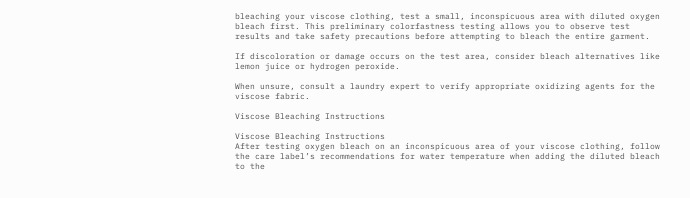bleaching your viscose clothing, test a small, inconspicuous area with diluted oxygen bleach first. This preliminary colorfastness testing allows you to observe test results and take safety precautions before attempting to bleach the entire garment.

If discoloration or damage occurs on the test area, consider bleach alternatives like lemon juice or hydrogen peroxide.

When unsure, consult a laundry expert to verify appropriate oxidizing agents for the viscose fabric.

Viscose Bleaching Instructions

Viscose Bleaching Instructions
After testing oxygen bleach on an inconspicuous area of your viscose clothing, follow the care label’s recommendations for water temperature when adding the diluted bleach to the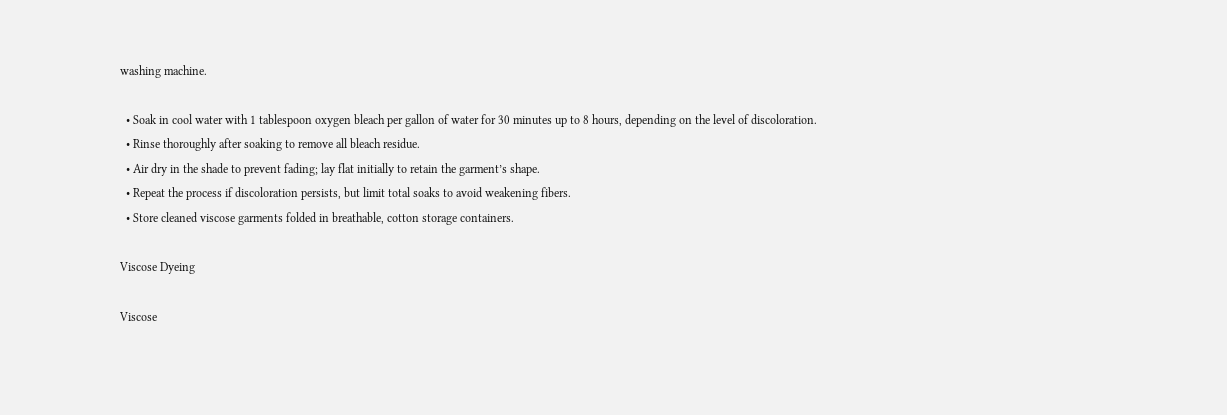washing machine.

  • Soak in cool water with 1 tablespoon oxygen bleach per gallon of water for 30 minutes up to 8 hours, depending on the level of discoloration.
  • Rinse thoroughly after soaking to remove all bleach residue.
  • Air dry in the shade to prevent fading; lay flat initially to retain the garment’s shape.
  • Repeat the process if discoloration persists, but limit total soaks to avoid weakening fibers.
  • Store cleaned viscose garments folded in breathable, cotton storage containers.

Viscose Dyeing

Viscose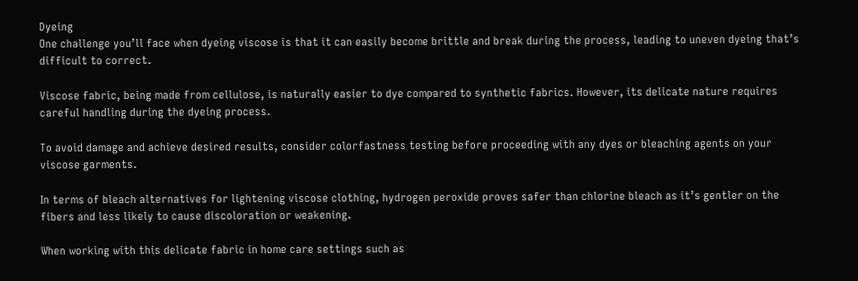Dyeing
One challenge you’ll face when dyeing viscose is that it can easily become brittle and break during the process, leading to uneven dyeing that’s difficult to correct.

Viscose fabric, being made from cellulose, is naturally easier to dye compared to synthetic fabrics. However, its delicate nature requires careful handling during the dyeing process.

To avoid damage and achieve desired results, consider colorfastness testing before proceeding with any dyes or bleaching agents on your viscose garments.

In terms of bleach alternatives for lightening viscose clothing, hydrogen peroxide proves safer than chlorine bleach as it’s gentler on the fibers and less likely to cause discoloration or weakening.

When working with this delicate fabric in home care settings such as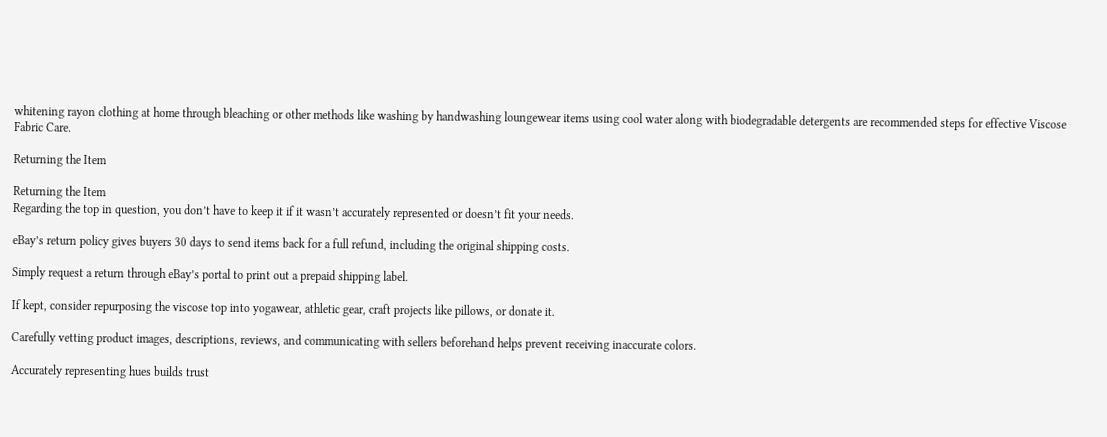whitening rayon clothing at home through bleaching or other methods like washing by handwashing loungewear items using cool water along with biodegradable detergents are recommended steps for effective Viscose Fabric Care.

Returning the Item

Returning the Item
Regarding the top in question, you don’t have to keep it if it wasn’t accurately represented or doesn’t fit your needs.

eBay’s return policy gives buyers 30 days to send items back for a full refund, including the original shipping costs.

Simply request a return through eBay’s portal to print out a prepaid shipping label.

If kept, consider repurposing the viscose top into yogawear, athletic gear, craft projects like pillows, or donate it.

Carefully vetting product images, descriptions, reviews, and communicating with sellers beforehand helps prevent receiving inaccurate colors.

Accurately representing hues builds trust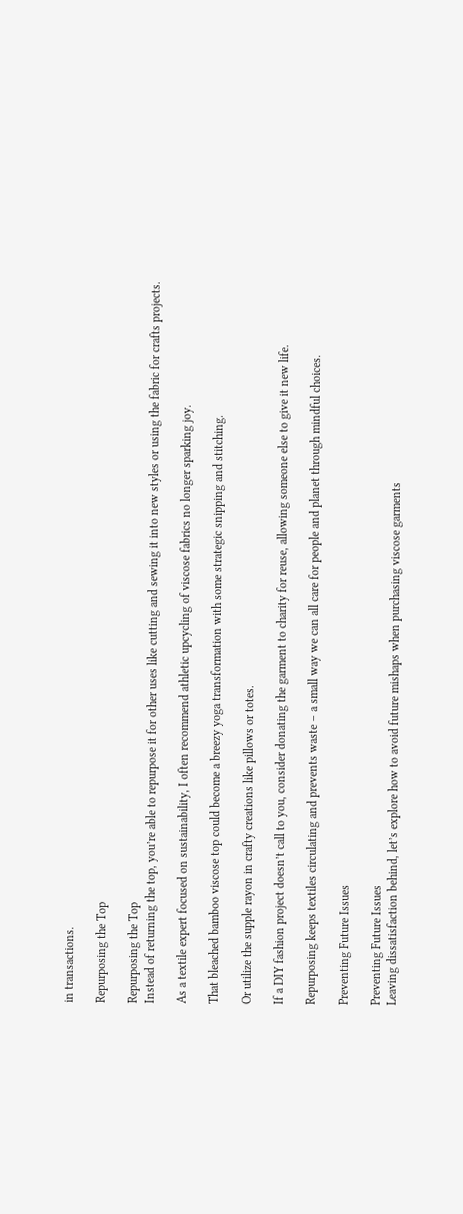in transactions.

Repurposing the Top

Repurposing the Top
Instead of returning the top, you’re able to repurpose it for other uses like cutting and sewing it into new styles or using the fabric for crafts projects.

As a textile expert focused on sustainability, I often recommend athletic upcycling of viscose fabrics no longer sparking joy.

That bleached bamboo viscose top could become a breezy yoga transformation with some strategic snipping and stitching.

Or utilize the supple rayon in crafty creations like pillows or totes.

If a DIY fashion project doesn’t call to you, consider donating the garment to charity for reuse, allowing someone else to give it new life.

Repurposing keeps textiles circulating and prevents waste – a small way we can all care for people and planet through mindful choices.

Preventing Future Issues

Preventing Future Issues
Leaving dissatisfaction behind, let’s explore how to avoid future mishaps when purchasing viscose garments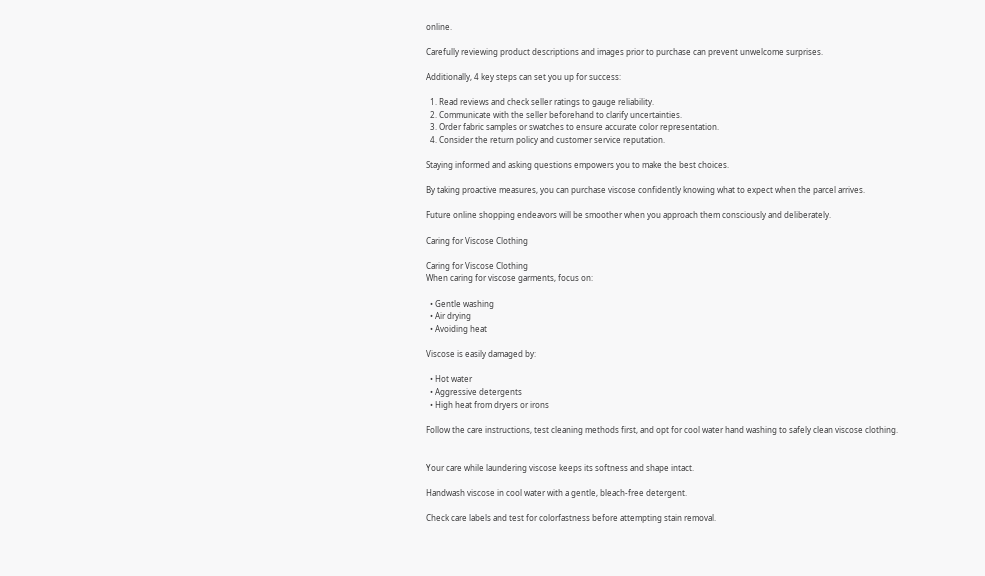online.

Carefully reviewing product descriptions and images prior to purchase can prevent unwelcome surprises.

Additionally, 4 key steps can set you up for success:

  1. Read reviews and check seller ratings to gauge reliability.
  2. Communicate with the seller beforehand to clarify uncertainties.
  3. Order fabric samples or swatches to ensure accurate color representation.
  4. Consider the return policy and customer service reputation.

Staying informed and asking questions empowers you to make the best choices.

By taking proactive measures, you can purchase viscose confidently knowing what to expect when the parcel arrives.

Future online shopping endeavors will be smoother when you approach them consciously and deliberately.

Caring for Viscose Clothing

Caring for Viscose Clothing
When caring for viscose garments, focus on:

  • Gentle washing
  • Air drying
  • Avoiding heat

Viscose is easily damaged by:

  • Hot water
  • Aggressive detergents
  • High heat from dryers or irons

Follow the care instructions, test cleaning methods first, and opt for cool water hand washing to safely clean viscose clothing.


Your care while laundering viscose keeps its softness and shape intact.

Handwash viscose in cool water with a gentle, bleach-free detergent.

Check care labels and test for colorfastness before attempting stain removal.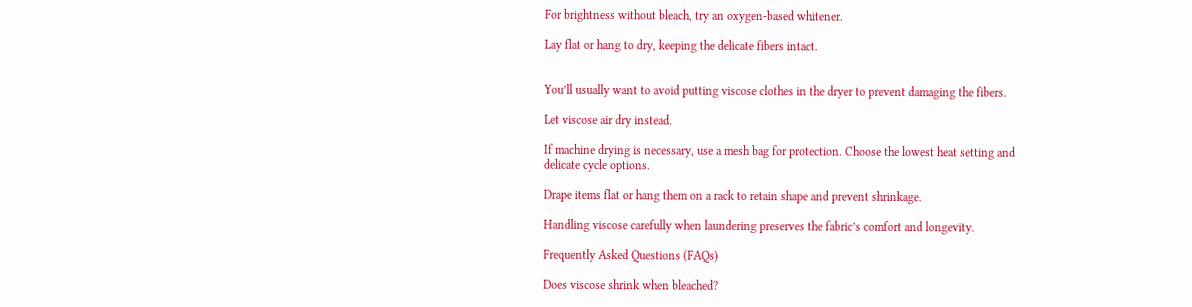For brightness without bleach, try an oxygen-based whitener.

Lay flat or hang to dry, keeping the delicate fibers intact.


You’ll usually want to avoid putting viscose clothes in the dryer to prevent damaging the fibers.

Let viscose air dry instead.

If machine drying is necessary, use a mesh bag for protection. Choose the lowest heat setting and delicate cycle options.

Drape items flat or hang them on a rack to retain shape and prevent shrinkage.

Handling viscose carefully when laundering preserves the fabric’s comfort and longevity.

Frequently Asked Questions (FAQs)

Does viscose shrink when bleached?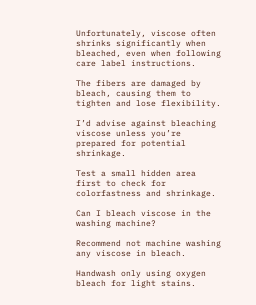Unfortunately, viscose often shrinks significantly when bleached, even when following care label instructions.

The fibers are damaged by bleach, causing them to tighten and lose flexibility.

I’d advise against bleaching viscose unless you’re prepared for potential shrinkage.

Test a small hidden area first to check for colorfastness and shrinkage.

Can I bleach viscose in the washing machine?

Recommend not machine washing any viscose in bleach.

Handwash only using oxygen bleach for light stains.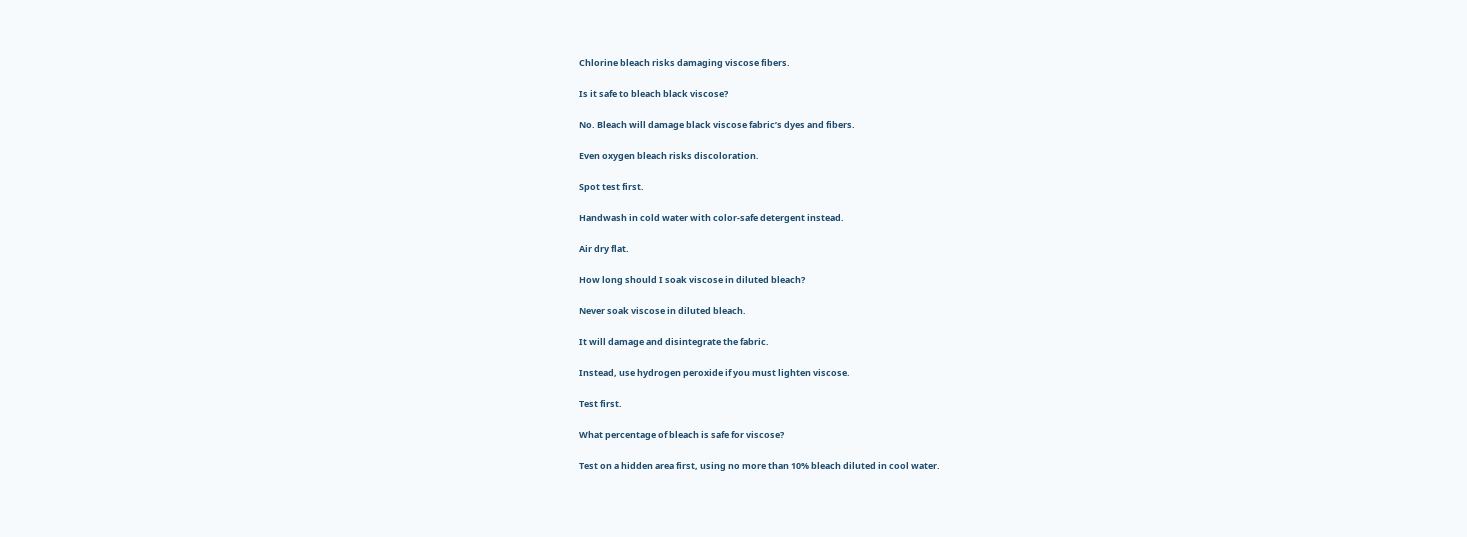Chlorine bleach risks damaging viscose fibers.

Is it safe to bleach black viscose?

No. Bleach will damage black viscose fabric’s dyes and fibers.

Even oxygen bleach risks discoloration.

Spot test first.

Handwash in cold water with color-safe detergent instead.

Air dry flat.

How long should I soak viscose in diluted bleach?

Never soak viscose in diluted bleach.

It will damage and disintegrate the fabric.

Instead, use hydrogen peroxide if you must lighten viscose.

Test first.

What percentage of bleach is safe for viscose?

Test on a hidden area first, using no more than 10% bleach diluted in cool water.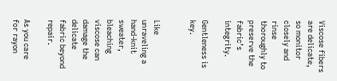Viscose fibers are delicate, so monitor closely and rinse thoroughly to preserve the fabric’s integrity.

Gentleness is key.


Like unraveling a hand-knit sweater, bleaching viscose can damage the delicate fabric beyond repair.

As you care for rayon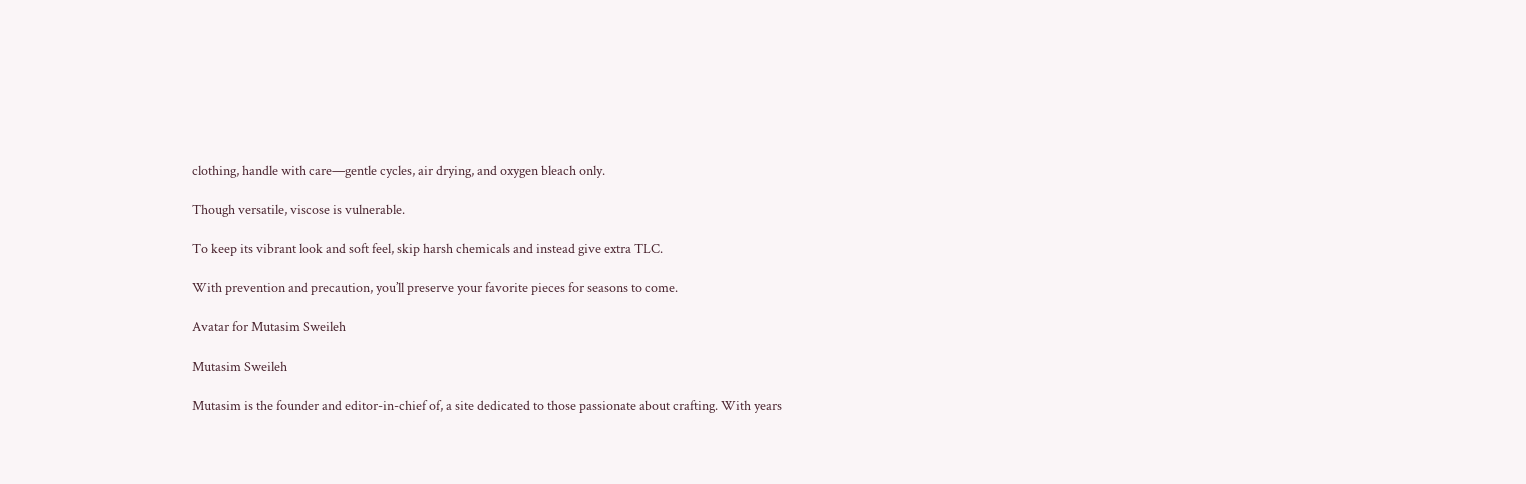clothing, handle with care—gentle cycles, air drying, and oxygen bleach only.

Though versatile, viscose is vulnerable.

To keep its vibrant look and soft feel, skip harsh chemicals and instead give extra TLC.

With prevention and precaution, you’ll preserve your favorite pieces for seasons to come.

Avatar for Mutasim Sweileh

Mutasim Sweileh

Mutasim is the founder and editor-in-chief of, a site dedicated to those passionate about crafting. With years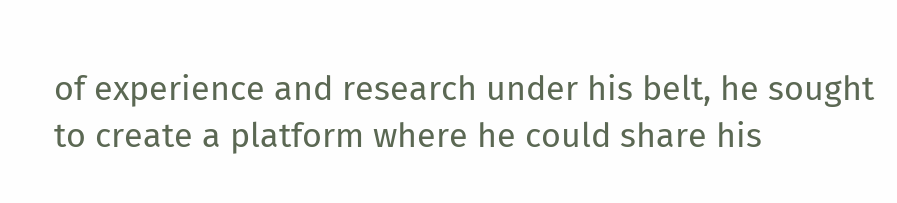of experience and research under his belt, he sought to create a platform where he could share his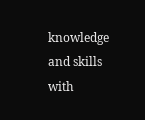knowledge and skills with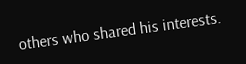others who shared his interests.